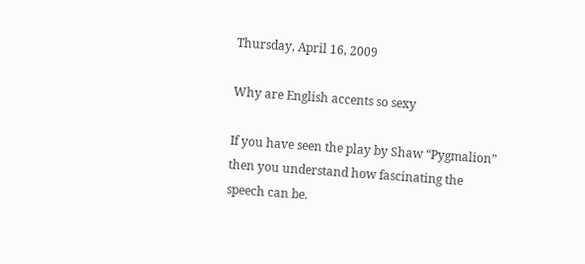Thursday, April 16, 2009

Why are English accents so sexy

If you have seen the play by Shaw “Pygmalion” then you understand how fascinating the speech can be.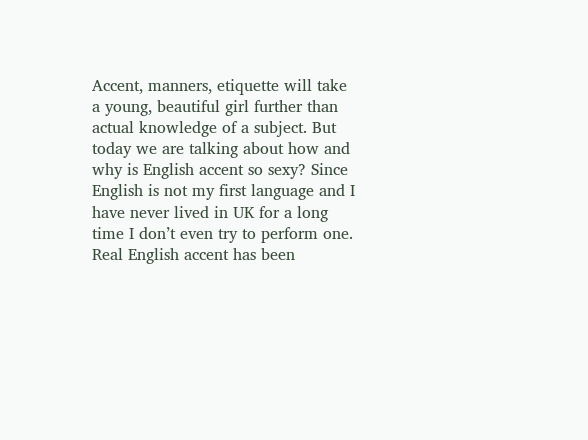Accent, manners, etiquette will take a young, beautiful girl further than actual knowledge of a subject. But today we are talking about how and why is English accent so sexy? Since English is not my first language and I have never lived in UK for a long time I don’t even try to perform one. Real English accent has been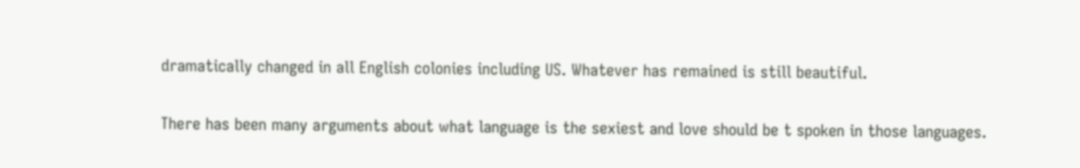dramatically changed in all English colonies including US. Whatever has remained is still beautiful.

There has been many arguments about what language is the sexiest and love should be t spoken in those languages.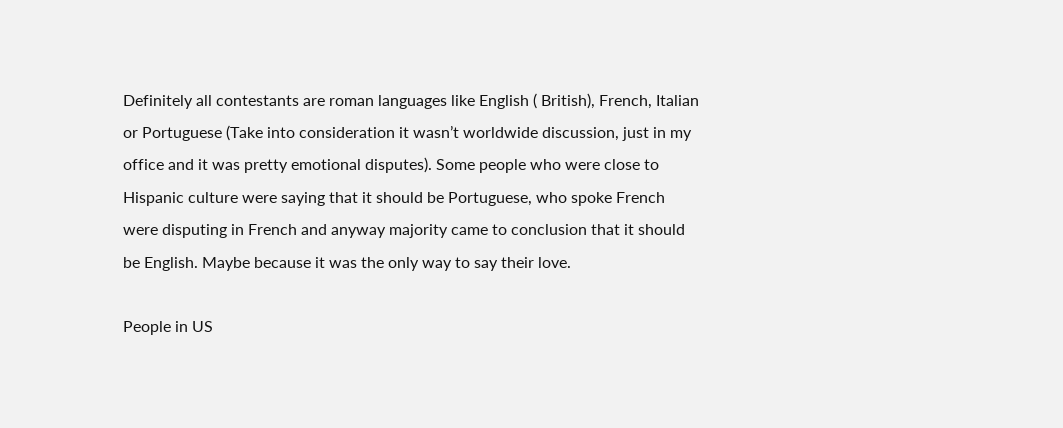Definitely all contestants are roman languages like English ( British), French, Italian or Portuguese (Take into consideration it wasn’t worldwide discussion, just in my office and it was pretty emotional disputes). Some people who were close to Hispanic culture were saying that it should be Portuguese, who spoke French were disputing in French and anyway majority came to conclusion that it should be English. Maybe because it was the only way to say their love.

People in US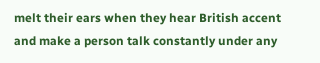melt their ears when they hear British accent and make a person talk constantly under any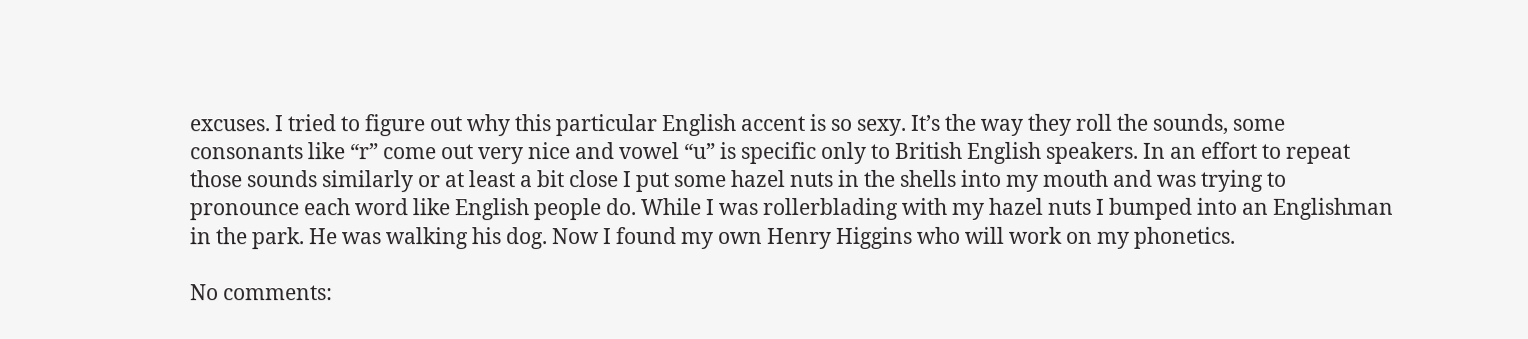excuses. I tried to figure out why this particular English accent is so sexy. It’s the way they roll the sounds, some consonants like “r” come out very nice and vowel “u” is specific only to British English speakers. In an effort to repeat those sounds similarly or at least a bit close I put some hazel nuts in the shells into my mouth and was trying to pronounce each word like English people do. While I was rollerblading with my hazel nuts I bumped into an Englishman in the park. He was walking his dog. Now I found my own Henry Higgins who will work on my phonetics.

No comments: